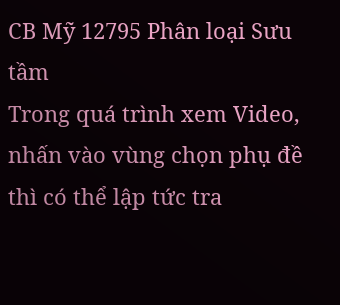CB Mỹ 12795 Phân loại Sưu tầm
Trong quá trình xem Video, nhấn vào vùng chọn phụ đề thì có thể lập tức tra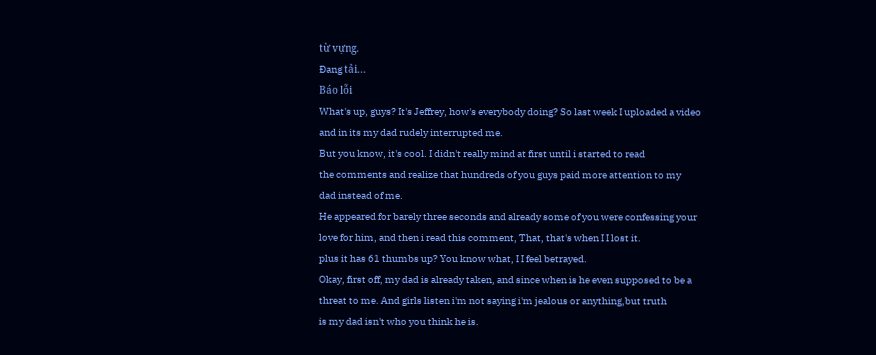từ vựng.
Đang tải...
Báo lỗi
What's up, guys? It's Jeffrey, how's everybody doing? So last week I uploaded a video
and in its my dad rudely interrupted me.
But you know, it's cool. I didn't really mind at first until i started to read
the comments and realize that hundreds of you guys paid more attention to my
dad instead of me.
He appeared for barely three seconds and already some of you were confessing your
love for him, and then i read this comment, That, that's when I I lost it.
plus it has 61 thumbs up? You know what, I I feel betrayed.
Okay, first off, my dad is already taken, and since when is he even supposed to be a
threat to me. And girls listen i'm not saying i'm jealous or anything,but truth
is my dad isn't who you think he is.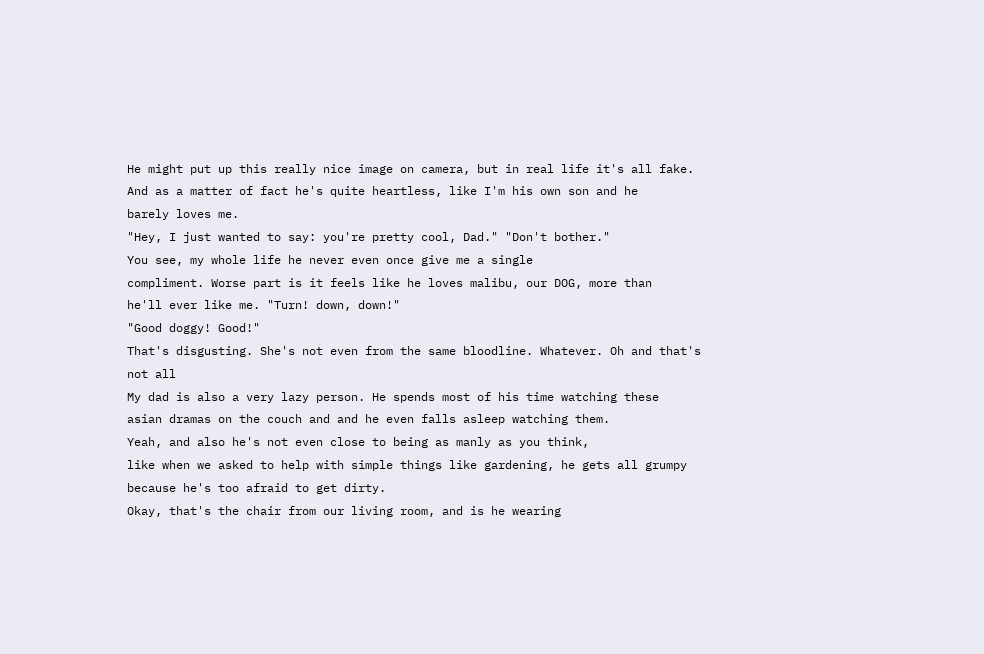He might put up this really nice image on camera, but in real life it's all fake.
And as a matter of fact he's quite heartless, like I'm his own son and he
barely loves me.
"Hey, I just wanted to say: you're pretty cool, Dad." "Don't bother."
You see, my whole life he never even once give me a single
compliment. Worse part is it feels like he loves malibu, our DOG, more than
he'll ever like me. "Turn! down, down!"
"Good doggy! Good!"
That's disgusting. She's not even from the same bloodline. Whatever. Oh and that's
not all
My dad is also a very lazy person. He spends most of his time watching these
asian dramas on the couch and and he even falls asleep watching them.
Yeah, and also he's not even close to being as manly as you think,
like when we asked to help with simple things like gardening, he gets all grumpy
because he's too afraid to get dirty.
Okay, that's the chair from our living room, and is he wearing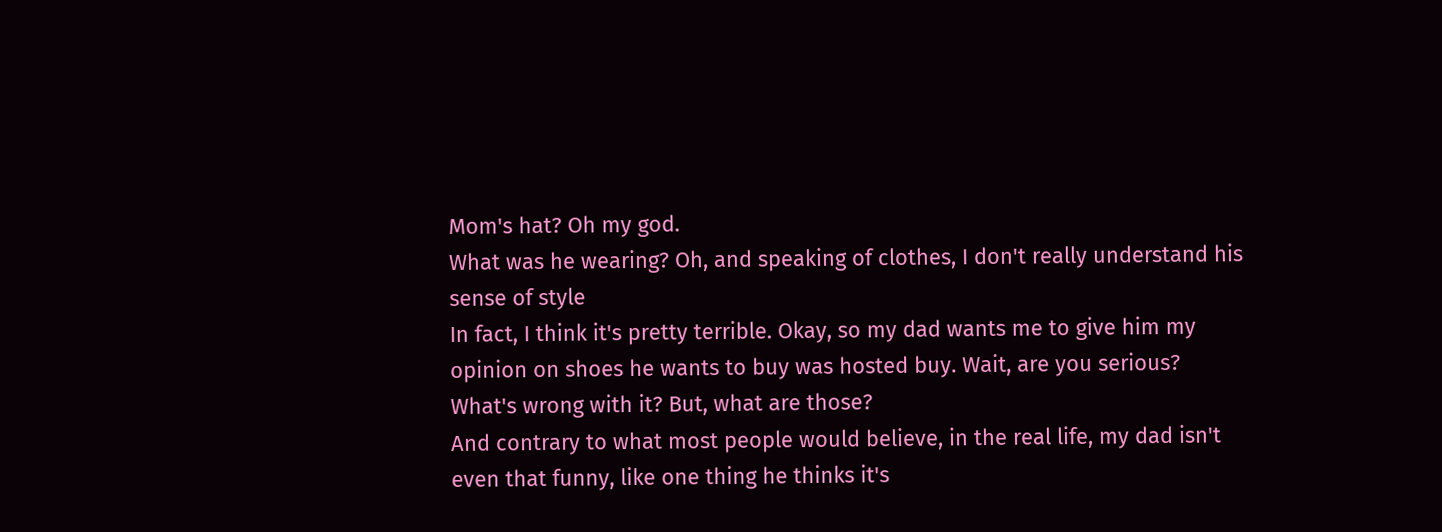Mom's hat? Oh my god.
What was he wearing? Oh, and speaking of clothes, I don't really understand his
sense of style
In fact, I think it's pretty terrible. Okay, so my dad wants me to give him my
opinion on shoes he wants to buy was hosted buy. Wait, are you serious?
What's wrong with it? But, what are those?
And contrary to what most people would believe, in the real life, my dad isn't
even that funny, like one thing he thinks it's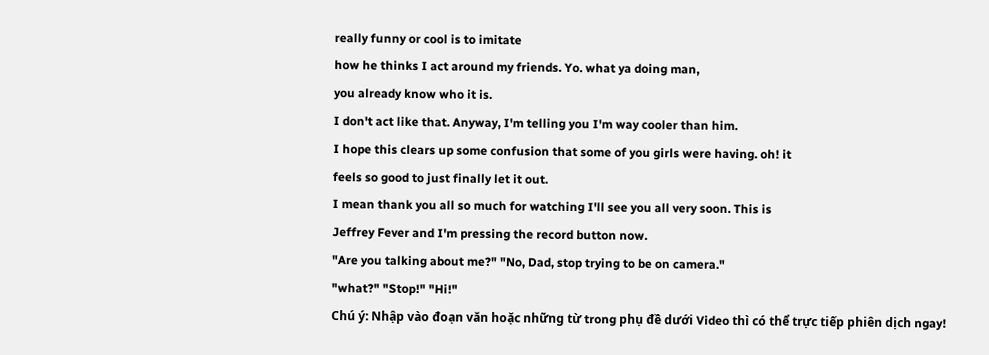really funny or cool is to imitate
how he thinks I act around my friends. Yo. what ya doing man,
you already know who it is.
I don't act like that. Anyway, I'm telling you I'm way cooler than him.
I hope this clears up some confusion that some of you girls were having. oh! it
feels so good to just finally let it out.
I mean thank you all so much for watching I'll see you all very soon. This is
Jeffrey Fever and I'm pressing the record button now.
"Are you talking about me?" "No, Dad, stop trying to be on camera."
"what?" "Stop!" "Hi!"
Chú ý: Nhập vào đoạn văn hoặc những từ trong phụ đề dưới Video thì có thể trực tiếp phiên dịch ngay!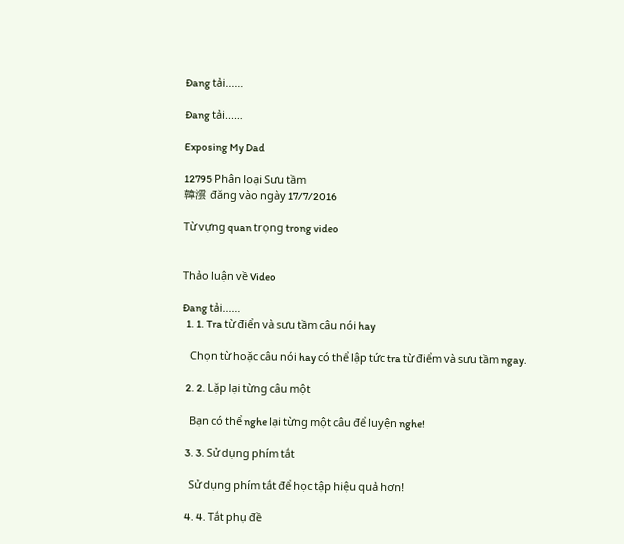Đang tải...…

Đang tải...…

Exposing My Dad

12795 Phân loại Sưu tầm
韓澐 đăng vào ngày 17/7/2016

Từ vựng quan trọng trong video


Thảo luận về Video

Đang tải...…
  1. 1. Tra từ điển và sưu tầm câu nói hay

    Chọn từ hoặc câu nói hay có thể lập tức tra từ điểm và sưu tầm ngay.

  2. 2. Lặp lại từng câu một

    Bạn có thể nghe lại từng một câu để luyện nghe!

  3. 3. Sử dụng phím tắt

    Sử dụng phím tắt để học tập hiệu quả hơn!

  4. 4. Tắt phụ đề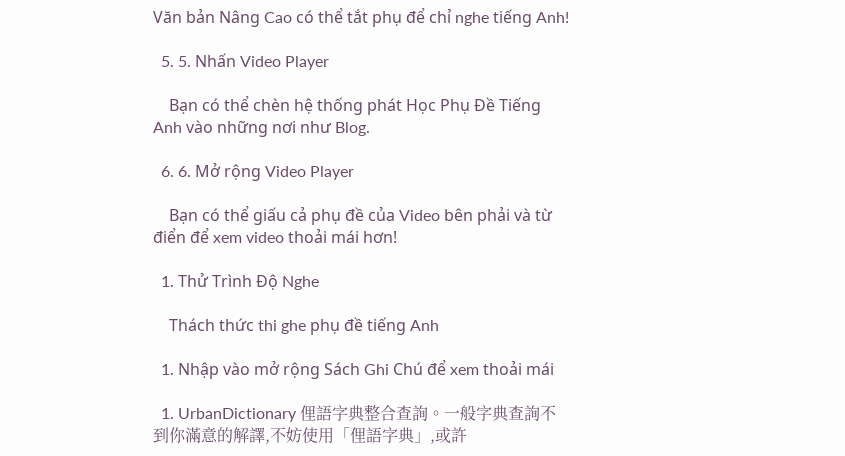Văn bản Nâng Cao có thể tắt phụ để chỉ nghe tiếng Anh!

  5. 5. Nhấn Video Player

    Bạn có thể chèn hệ thống phát Học Phụ Đề Tiếng Anh vào những nơi như Blog.

  6. 6. Mở rộng Video Player

    Bạn có thể giấu cả phụ đề của Video bên phải và từ điển để xem video thoải mái hơn!

  1. Thử Trình Độ Nghe

    Thách thức thi ghe phụ đề tiếng Anh

  1. Nhập vào mở rộng Sách Ghi Chú để xem thoải mái

  1. UrbanDictionary 俚語字典整合查詢。一般字典查詢不到你滿意的解譯,不妨使用「俚語字典」,或許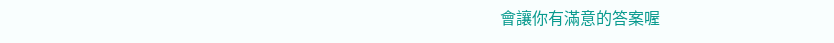會讓你有滿意的答案喔